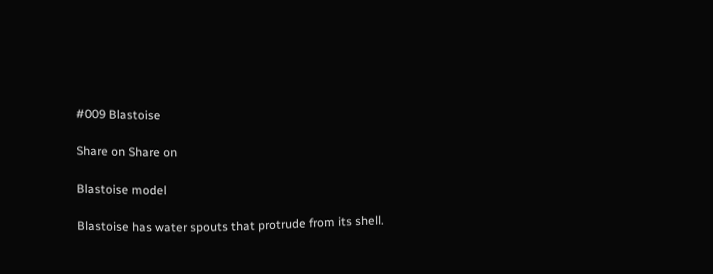#009 Blastoise

Share on Share on

Blastoise model

Blastoise has water spouts that protrude from its shell.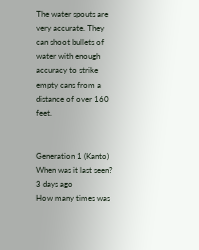The water spouts are very accurate. They can shoot bullets of water with enough accuracy to strike empty cans from a distance of over 160 feet.


Generation 1 (Kanto)
When was it last seen? 3 days ago
How many times was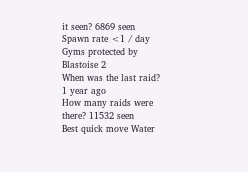it seen? 6869 seen
Spawn rate <1 / day
Gyms protected by Blastoise 2
When was the last raid? 1 year ago
How many raids were there? 11532 seen
Best quick move Water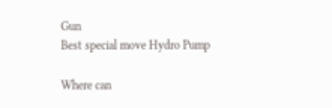Gun
Best special move Hydro Pump

Where can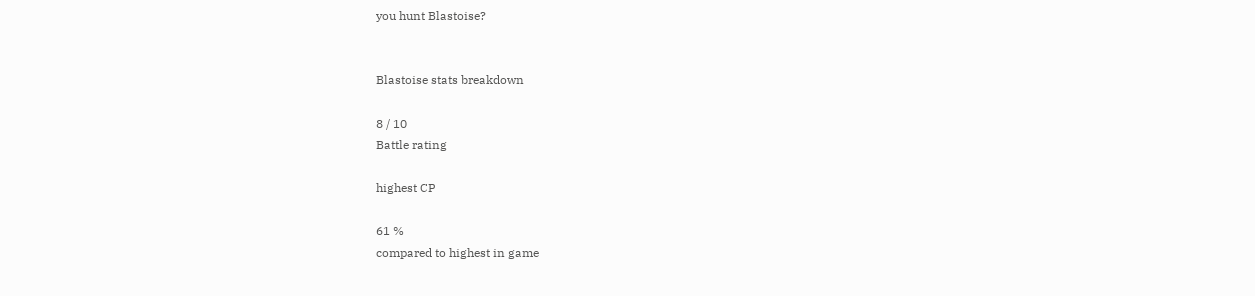you hunt Blastoise?


Blastoise stats breakdown

8 / 10
Battle rating

highest CP

61 %
compared to highest in game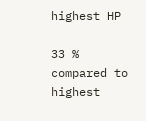highest HP

33 %
compared to highest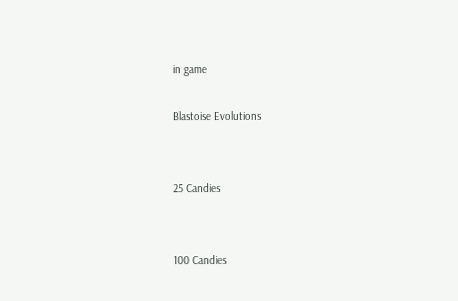in game

Blastoise Evolutions


25 Candies


100 Candies